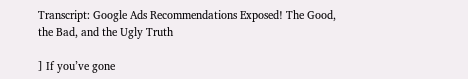Transcript: Google Ads Recommendations Exposed! The Good, the Bad, and the Ugly Truth

] If you’ve gone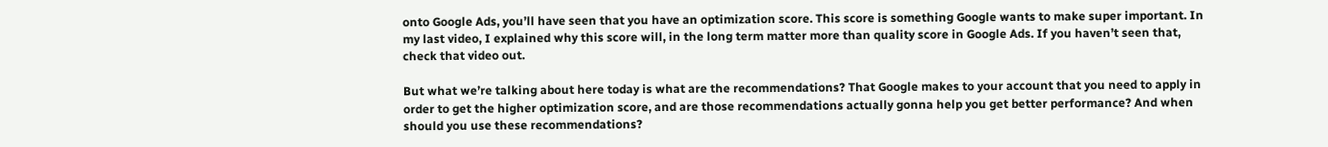onto Google Ads, you’ll have seen that you have an optimization score. This score is something Google wants to make super important. In my last video, I explained why this score will, in the long term matter more than quality score in Google Ads. If you haven’t seen that, check that video out.

But what we’re talking about here today is what are the recommendations? That Google makes to your account that you need to apply in order to get the higher optimization score, and are those recommendations actually gonna help you get better performance? And when should you use these recommendations?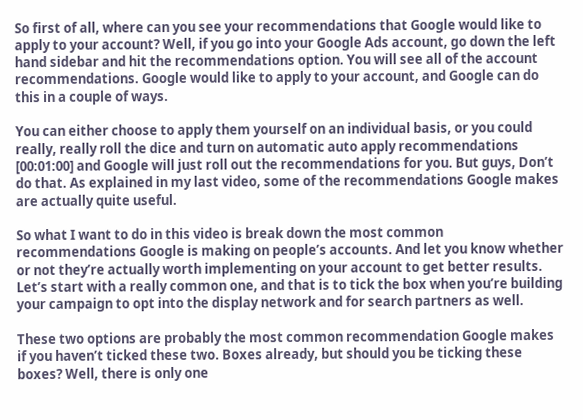So first of all, where can you see your recommendations that Google would like to apply to your account? Well, if you go into your Google Ads account, go down the left hand sidebar and hit the recommendations option. You will see all of the account recommendations. Google would like to apply to your account, and Google can do this in a couple of ways.

You can either choose to apply them yourself on an individual basis, or you could really, really roll the dice and turn on automatic auto apply recommendations [00:01:00] and Google will just roll out the recommendations for you. But guys, Don’t do that. As explained in my last video, some of the recommendations Google makes are actually quite useful.

So what I want to do in this video is break down the most common recommendations Google is making on people’s accounts. And let you know whether or not they’re actually worth implementing on your account to get better results. Let’s start with a really common one, and that is to tick the box when you’re building your campaign to opt into the display network and for search partners as well.

These two options are probably the most common recommendation Google makes if you haven’t ticked these two. Boxes already, but should you be ticking these boxes? Well, there is only one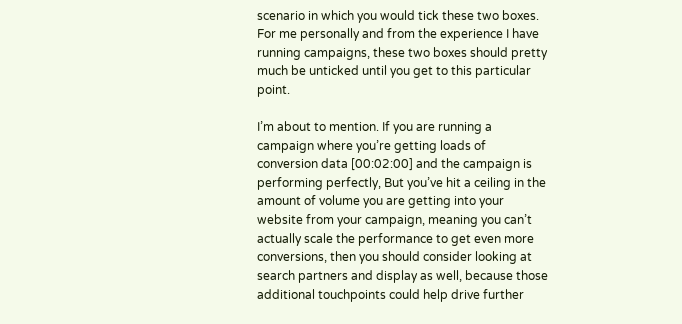scenario in which you would tick these two boxes. For me personally and from the experience I have running campaigns, these two boxes should pretty much be unticked until you get to this particular point.

I’m about to mention. If you are running a campaign where you’re getting loads of conversion data [00:02:00] and the campaign is performing perfectly, But you’ve hit a ceiling in the amount of volume you are getting into your website from your campaign, meaning you can’t actually scale the performance to get even more conversions, then you should consider looking at search partners and display as well, because those additional touchpoints could help drive further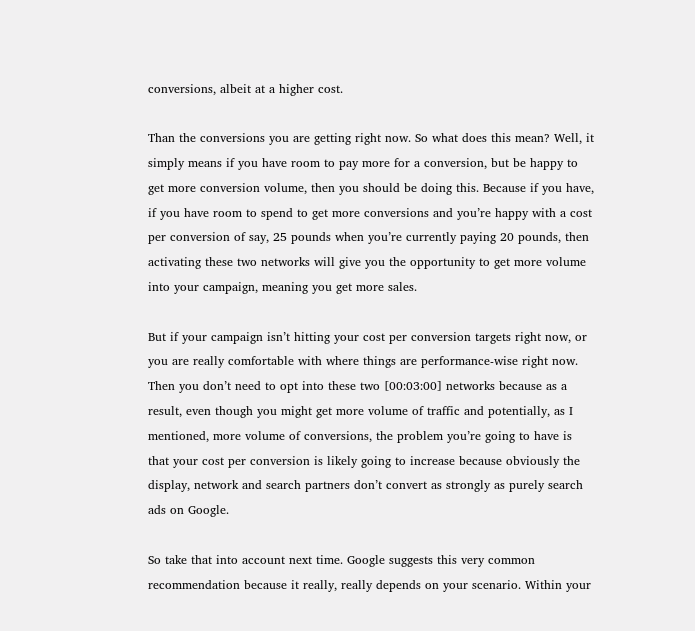conversions, albeit at a higher cost.

Than the conversions you are getting right now. So what does this mean? Well, it simply means if you have room to pay more for a conversion, but be happy to get more conversion volume, then you should be doing this. Because if you have, if you have room to spend to get more conversions and you’re happy with a cost per conversion of say, 25 pounds when you’re currently paying 20 pounds, then activating these two networks will give you the opportunity to get more volume into your campaign, meaning you get more sales.

But if your campaign isn’t hitting your cost per conversion targets right now, or you are really comfortable with where things are performance-wise right now. Then you don’t need to opt into these two [00:03:00] networks because as a result, even though you might get more volume of traffic and potentially, as I mentioned, more volume of conversions, the problem you’re going to have is that your cost per conversion is likely going to increase because obviously the display, network and search partners don’t convert as strongly as purely search ads on Google.

So take that into account next time. Google suggests this very common recommendation because it really, really depends on your scenario. Within your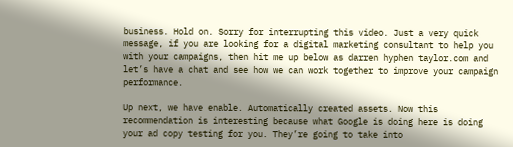business. Hold on. Sorry for interrupting this video. Just a very quick message, if you are looking for a digital marketing consultant to help you with your campaigns, then hit me up below as darren hyphen taylor.com and let’s have a chat and see how we can work together to improve your campaign performance.

Up next, we have enable. Automatically created assets. Now this recommendation is interesting because what Google is doing here is doing your ad copy testing for you. They’re going to take into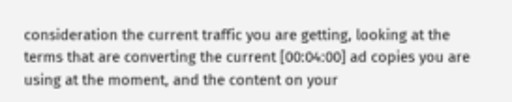consideration the current traffic you are getting, looking at the terms that are converting the current [00:04:00] ad copies you are using at the moment, and the content on your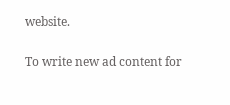website.

To write new ad content for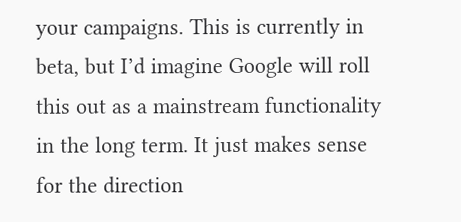your campaigns. This is currently in beta, but I’d imagine Google will roll this out as a mainstream functionality in the long term. It just makes sense for the direction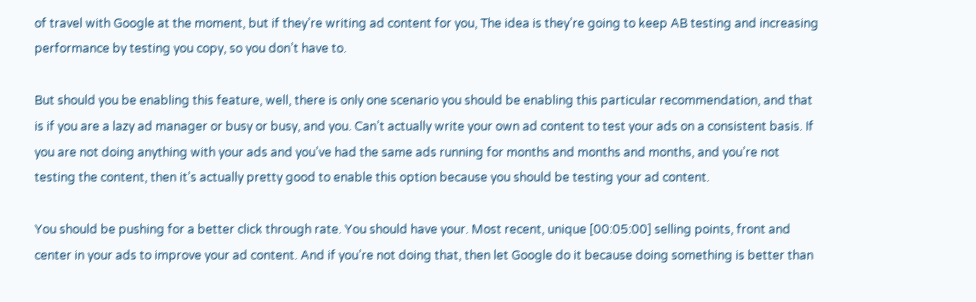of travel with Google at the moment, but if they’re writing ad content for you, The idea is they’re going to keep AB testing and increasing performance by testing you copy, so you don’t have to.

But should you be enabling this feature, well, there is only one scenario you should be enabling this particular recommendation, and that is if you are a lazy ad manager or busy or busy, and you. Can’t actually write your own ad content to test your ads on a consistent basis. If you are not doing anything with your ads and you’ve had the same ads running for months and months and months, and you’re not testing the content, then it’s actually pretty good to enable this option because you should be testing your ad content.

You should be pushing for a better click through rate. You should have your. Most recent, unique [00:05:00] selling points, front and center in your ads to improve your ad content. And if you’re not doing that, then let Google do it because doing something is better than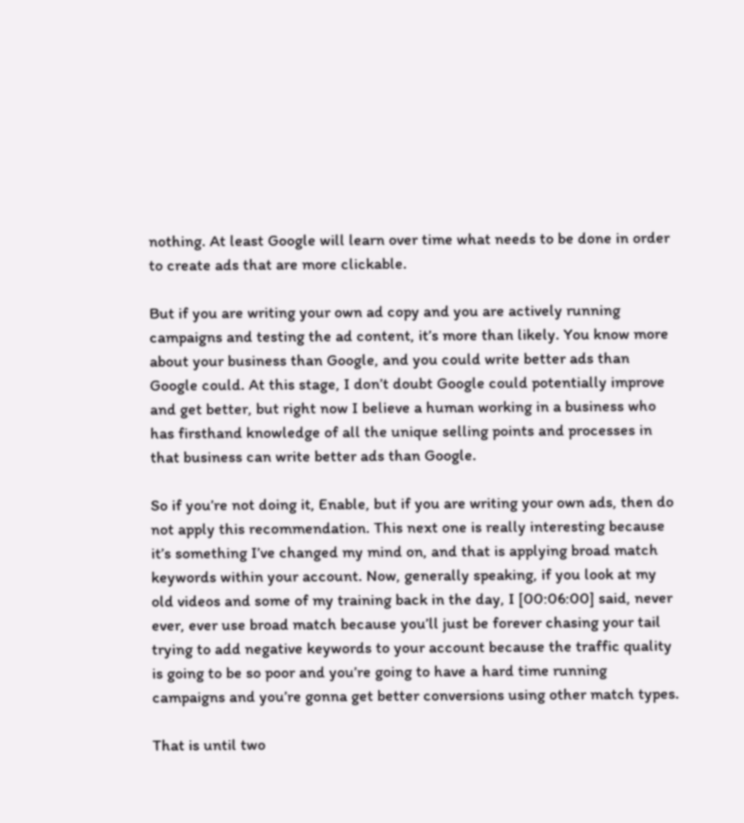nothing. At least Google will learn over time what needs to be done in order to create ads that are more clickable.

But if you are writing your own ad copy and you are actively running campaigns and testing the ad content, it’s more than likely. You know more about your business than Google, and you could write better ads than Google could. At this stage, I don’t doubt Google could potentially improve and get better, but right now I believe a human working in a business who has firsthand knowledge of all the unique selling points and processes in that business can write better ads than Google.

So if you’re not doing it, Enable, but if you are writing your own ads, then do not apply this recommendation. This next one is really interesting because it’s something I’ve changed my mind on, and that is applying broad match keywords within your account. Now, generally speaking, if you look at my old videos and some of my training back in the day, I [00:06:00] said, never ever, ever use broad match because you’ll just be forever chasing your tail trying to add negative keywords to your account because the traffic quality is going to be so poor and you’re going to have a hard time running campaigns and you’re gonna get better conversions using other match types.

That is until two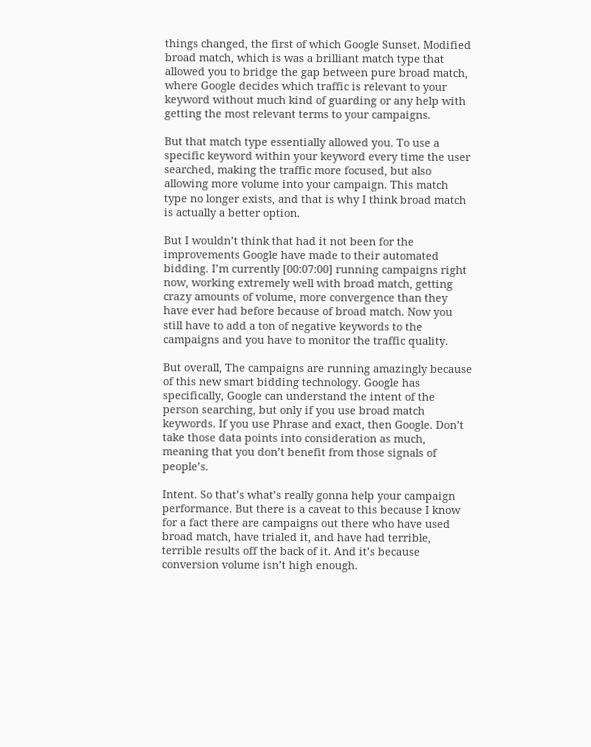things changed, the first of which Google Sunset. Modified broad match, which is was a brilliant match type that allowed you to bridge the gap between pure broad match, where Google decides which traffic is relevant to your keyword without much kind of guarding or any help with getting the most relevant terms to your campaigns.

But that match type essentially allowed you. To use a specific keyword within your keyword every time the user searched, making the traffic more focused, but also allowing more volume into your campaign. This match type no longer exists, and that is why I think broad match is actually a better option.

But I wouldn’t think that had it not been for the improvements Google have made to their automated bidding. I’m currently [00:07:00] running campaigns right now, working extremely well with broad match, getting crazy amounts of volume, more convergence than they have ever had before because of broad match. Now you still have to add a ton of negative keywords to the campaigns and you have to monitor the traffic quality.

But overall, The campaigns are running amazingly because of this new smart bidding technology. Google has specifically, Google can understand the intent of the person searching, but only if you use broad match keywords. If you use Phrase and exact, then Google. Don’t take those data points into consideration as much, meaning that you don’t benefit from those signals of people’s.

Intent. So that’s what’s really gonna help your campaign performance. But there is a caveat to this because I know for a fact there are campaigns out there who have used broad match, have trialed it, and have had terrible, terrible results off the back of it. And it’s because conversion volume isn’t high enough.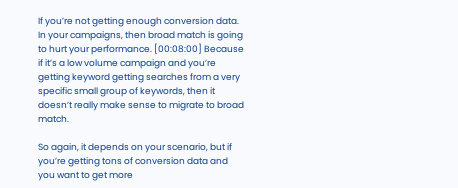If you’re not getting enough conversion data. In your campaigns, then broad match is going to hurt your performance. [00:08:00] Because if it’s a low volume campaign and you’re getting keyword getting searches from a very specific small group of keywords, then it doesn’t really make sense to migrate to broad match.

So again, it depends on your scenario, but if you’re getting tons of conversion data and you want to get more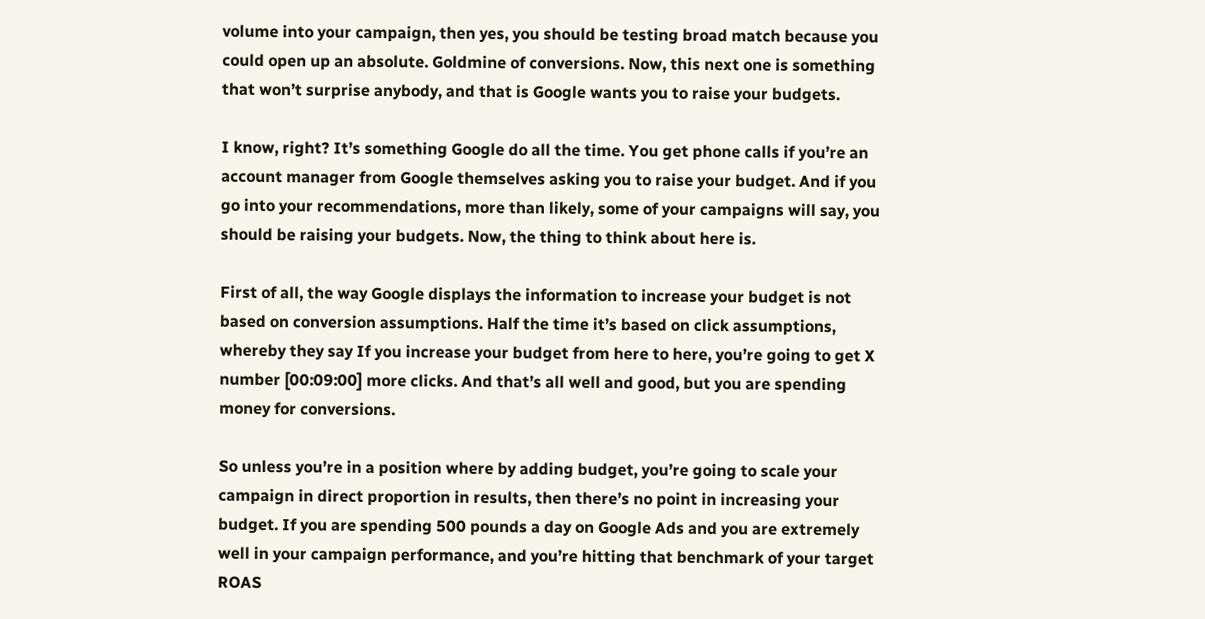volume into your campaign, then yes, you should be testing broad match because you could open up an absolute. Goldmine of conversions. Now, this next one is something that won’t surprise anybody, and that is Google wants you to raise your budgets.

I know, right? It’s something Google do all the time. You get phone calls if you’re an account manager from Google themselves asking you to raise your budget. And if you go into your recommendations, more than likely, some of your campaigns will say, you should be raising your budgets. Now, the thing to think about here is.

First of all, the way Google displays the information to increase your budget is not based on conversion assumptions. Half the time it’s based on click assumptions, whereby they say If you increase your budget from here to here, you’re going to get X number [00:09:00] more clicks. And that’s all well and good, but you are spending money for conversions.

So unless you’re in a position where by adding budget, you’re going to scale your campaign in direct proportion in results, then there’s no point in increasing your budget. If you are spending 500 pounds a day on Google Ads and you are extremely well in your campaign performance, and you’re hitting that benchmark of your target ROAS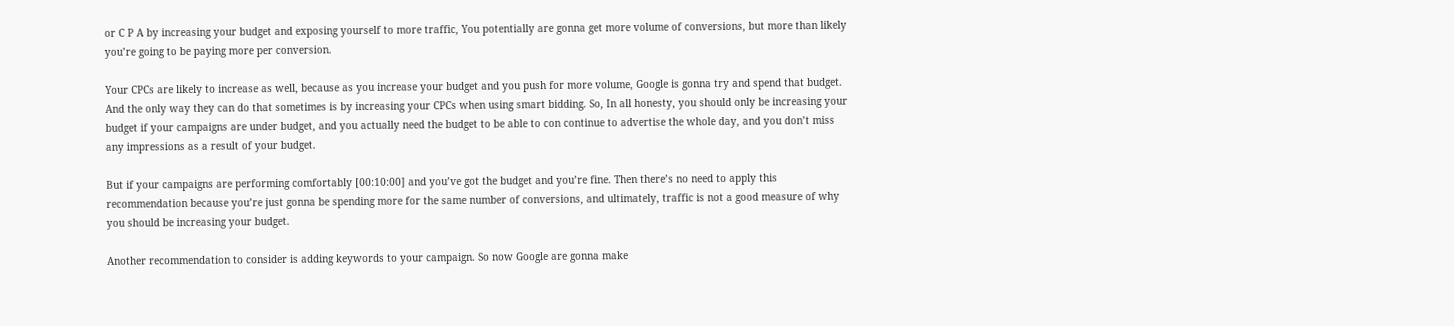or C P A by increasing your budget and exposing yourself to more traffic, You potentially are gonna get more volume of conversions, but more than likely you’re going to be paying more per conversion.

Your CPCs are likely to increase as well, because as you increase your budget and you push for more volume, Google is gonna try and spend that budget. And the only way they can do that sometimes is by increasing your CPCs when using smart bidding. So, In all honesty, you should only be increasing your budget if your campaigns are under budget, and you actually need the budget to be able to con continue to advertise the whole day, and you don’t miss any impressions as a result of your budget.

But if your campaigns are performing comfortably [00:10:00] and you’ve got the budget and you’re fine. Then there’s no need to apply this recommendation because you’re just gonna be spending more for the same number of conversions, and ultimately, traffic is not a good measure of why you should be increasing your budget.

Another recommendation to consider is adding keywords to your campaign. So now Google are gonna make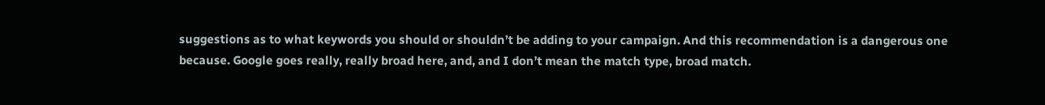suggestions as to what keywords you should or shouldn’t be adding to your campaign. And this recommendation is a dangerous one because. Google goes really, really broad here, and, and I don’t mean the match type, broad match.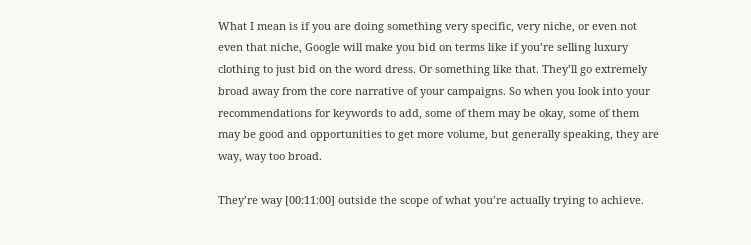What I mean is if you are doing something very specific, very niche, or even not even that niche, Google will make you bid on terms like if you’re selling luxury clothing to just bid on the word dress. Or something like that. They’ll go extremely broad away from the core narrative of your campaigns. So when you look into your recommendations for keywords to add, some of them may be okay, some of them may be good and opportunities to get more volume, but generally speaking, they are way, way too broad.

They’re way [00:11:00] outside the scope of what you’re actually trying to achieve.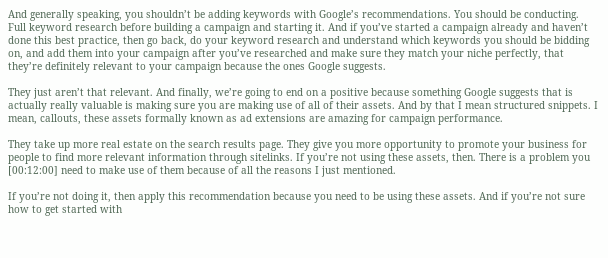And generally speaking, you shouldn’t be adding keywords with Google’s recommendations. You should be conducting. Full keyword research before building a campaign and starting it. And if you’ve started a campaign already and haven’t done this best practice, then go back, do your keyword research and understand which keywords you should be bidding on, and add them into your campaign after you’ve researched and make sure they match your niche perfectly, that they’re definitely relevant to your campaign because the ones Google suggests.

They just aren’t that relevant. And finally, we’re going to end on a positive because something Google suggests that is actually really valuable is making sure you are making use of all of their assets. And by that I mean structured snippets. I mean, callouts, these assets formally known as ad extensions are amazing for campaign performance.

They take up more real estate on the search results page. They give you more opportunity to promote your business for people to find more relevant information through sitelinks. If you’re not using these assets, then. There is a problem you [00:12:00] need to make use of them because of all the reasons I just mentioned.

If you’re not doing it, then apply this recommendation because you need to be using these assets. And if you’re not sure how to get started with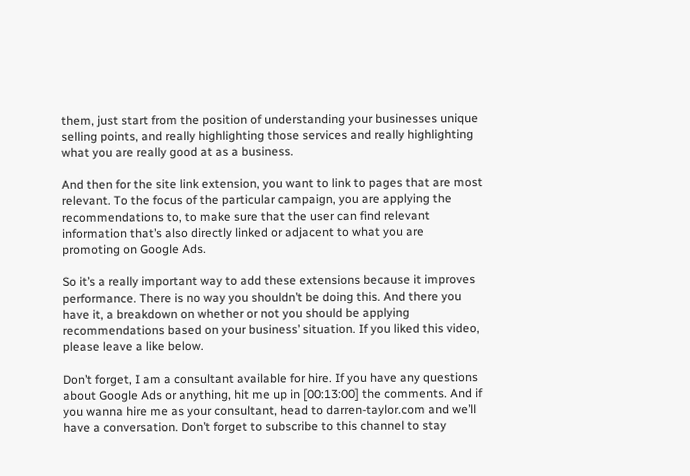them, just start from the position of understanding your businesses unique selling points, and really highlighting those services and really highlighting what you are really good at as a business.

And then for the site link extension, you want to link to pages that are most relevant. To the focus of the particular campaign, you are applying the recommendations to, to make sure that the user can find relevant information that’s also directly linked or adjacent to what you are promoting on Google Ads.

So it’s a really important way to add these extensions because it improves performance. There is no way you shouldn’t be doing this. And there you have it, a breakdown on whether or not you should be applying recommendations based on your business’ situation. If you liked this video, please leave a like below.

Don’t forget, I am a consultant available for hire. If you have any questions about Google Ads or anything, hit me up in [00:13:00] the comments. And if you wanna hire me as your consultant, head to darren-taylor.com and we’ll have a conversation. Don’t forget to subscribe to this channel to stay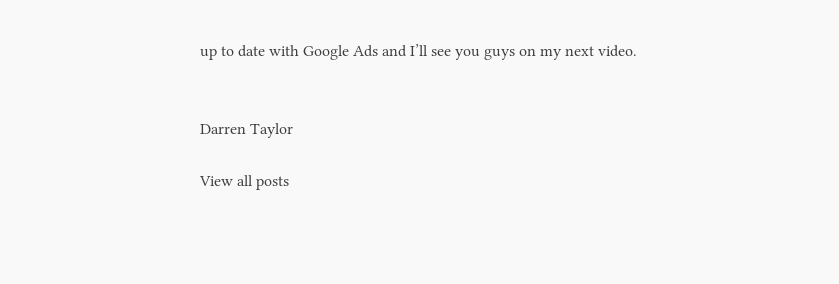up to date with Google Ads and I’ll see you guys on my next video.


Darren Taylor

View all posts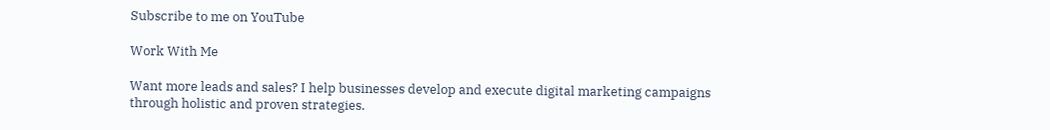Subscribe to me on YouTube

Work With Me

Want more leads and sales? I help businesses develop and execute digital marketing campaigns through holistic and proven strategies.